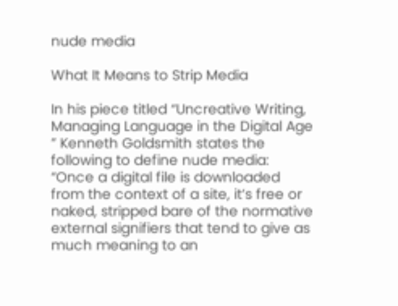nude media

What It Means to Strip Media

In his piece titled “Uncreative Writing, Managing Language in the Digital Age ” Kenneth Goldsmith states the following to define nude media: “Once a digital file is downloaded from the context of a site, it’s free or naked, stripped bare of the normative external signifiers that tend to give as much meaning to an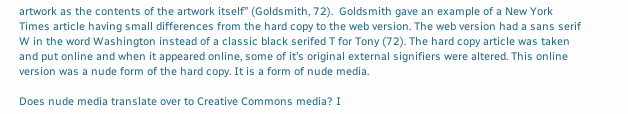artwork as the contents of the artwork itself” (Goldsmith, 72).  Goldsmith gave an example of a New York Times article having small differences from the hard copy to the web version. The web version had a sans serif W in the word Washington instead of a classic black serifed T for Tony (72). The hard copy article was taken and put online and when it appeared online, some of it’s original external signifiers were altered. This online version was a nude form of the hard copy. It is a form of nude media.

Does nude media translate over to Creative Commons media? I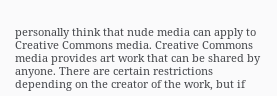personally think that nude media can apply to Creative Commons media. Creative Commons media provides art work that can be shared by anyone. There are certain restrictions depending on the creator of the work, but if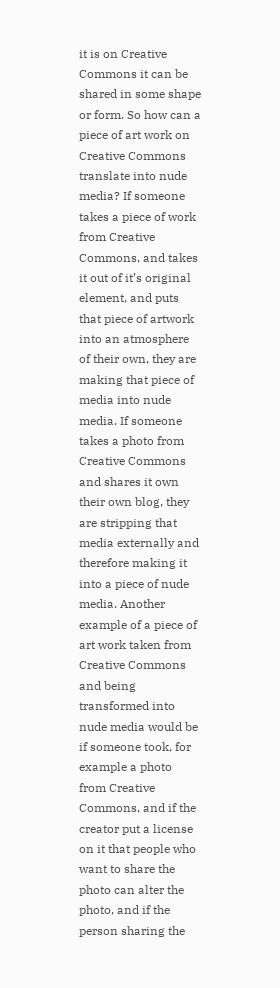it is on Creative Commons it can be shared in some shape or form. So how can a piece of art work on Creative Commons translate into nude media? If someone takes a piece of work from Creative Commons, and takes it out of it’s original element, and puts that piece of artwork into an atmosphere of their own, they are making that piece of media into nude media. If someone takes a photo from Creative Commons and shares it own their own blog, they are stripping that media externally and therefore making it into a piece of nude media. Another example of a piece of art work taken from Creative Commons and being transformed into nude media would be if someone took, for example a photo from Creative Commons, and if the creator put a license on it that people who want to share the photo can alter the photo, and if the person sharing the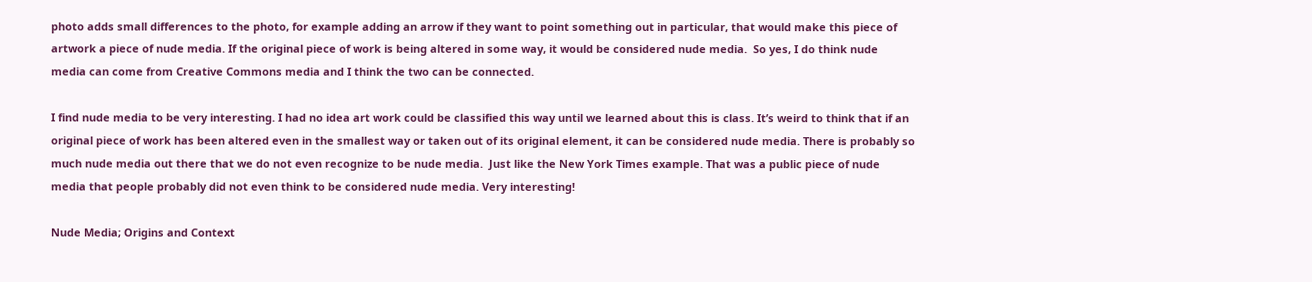photo adds small differences to the photo, for example adding an arrow if they want to point something out in particular, that would make this piece of artwork a piece of nude media. If the original piece of work is being altered in some way, it would be considered nude media.  So yes, I do think nude media can come from Creative Commons media and I think the two can be connected.

I find nude media to be very interesting. I had no idea art work could be classified this way until we learned about this is class. It’s weird to think that if an original piece of work has been altered even in the smallest way or taken out of its original element, it can be considered nude media. There is probably so much nude media out there that we do not even recognize to be nude media.  Just like the New York Times example. That was a public piece of nude media that people probably did not even think to be considered nude media. Very interesting!

Nude Media; Origins and Context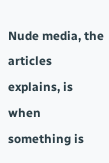Nude media, the articles explains, is when something is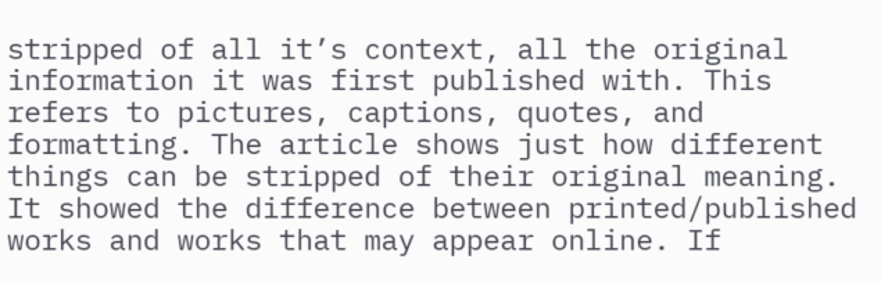stripped of all it’s context, all the original information it was first published with. This refers to pictures, captions, quotes, and formatting. The article shows just how different things can be stripped of their original meaning. It showed the difference between printed/published works and works that may appear online. If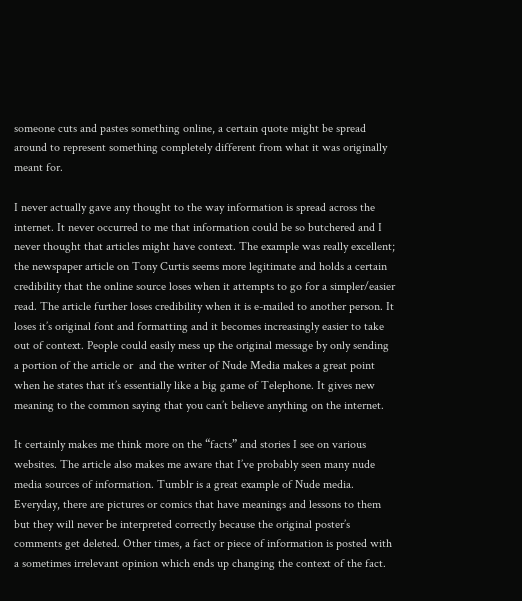someone cuts and pastes something online, a certain quote might be spread around to represent something completely different from what it was originally meant for.

I never actually gave any thought to the way information is spread across the internet. It never occurred to me that information could be so butchered and I never thought that articles might have context. The example was really excellent; the newspaper article on Tony Curtis seems more legitimate and holds a certain credibility that the online source loses when it attempts to go for a simpler/easier read. The article further loses credibility when it is e-mailed to another person. It loses it’s original font and formatting and it becomes increasingly easier to take out of context. People could easily mess up the original message by only sending a portion of the article or  and the writer of Nude Media makes a great point when he states that it’s essentially like a big game of Telephone. It gives new meaning to the common saying that you can’t believe anything on the internet.

It certainly makes me think more on the “facts” and stories I see on various websites. The article also makes me aware that I’ve probably seen many nude media sources of information. Tumblr is a great example of Nude media. Everyday, there are pictures or comics that have meanings and lessons to them but they will never be interpreted correctly because the original poster’s comments get deleted. Other times, a fact or piece of information is posted with a sometimes irrelevant opinion which ends up changing the context of the fact.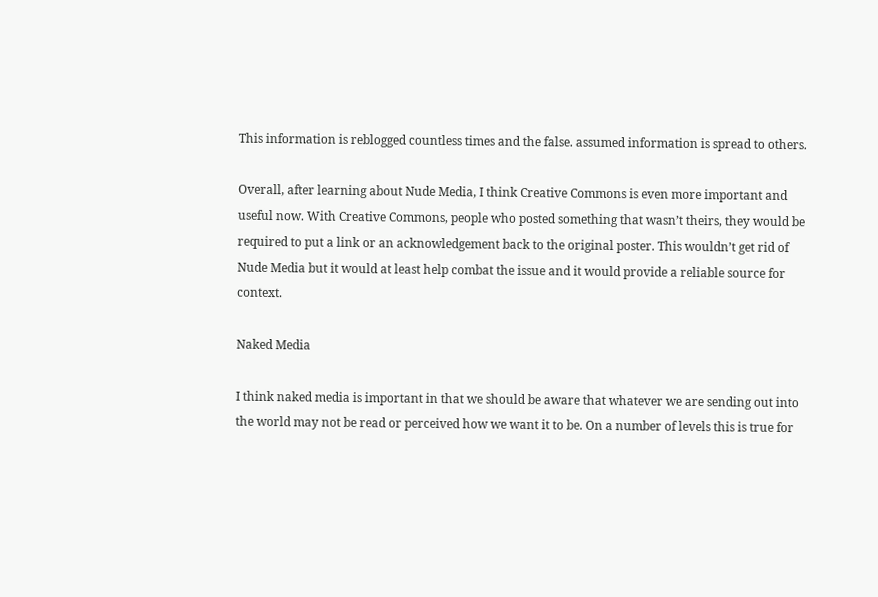This information is reblogged countless times and the false. assumed information is spread to others.

Overall, after learning about Nude Media, I think Creative Commons is even more important and useful now. With Creative Commons, people who posted something that wasn’t theirs, they would be required to put a link or an acknowledgement back to the original poster. This wouldn’t get rid of Nude Media but it would at least help combat the issue and it would provide a reliable source for context.

Naked Media

I think naked media is important in that we should be aware that whatever we are sending out into the world may not be read or perceived how we want it to be. On a number of levels this is true for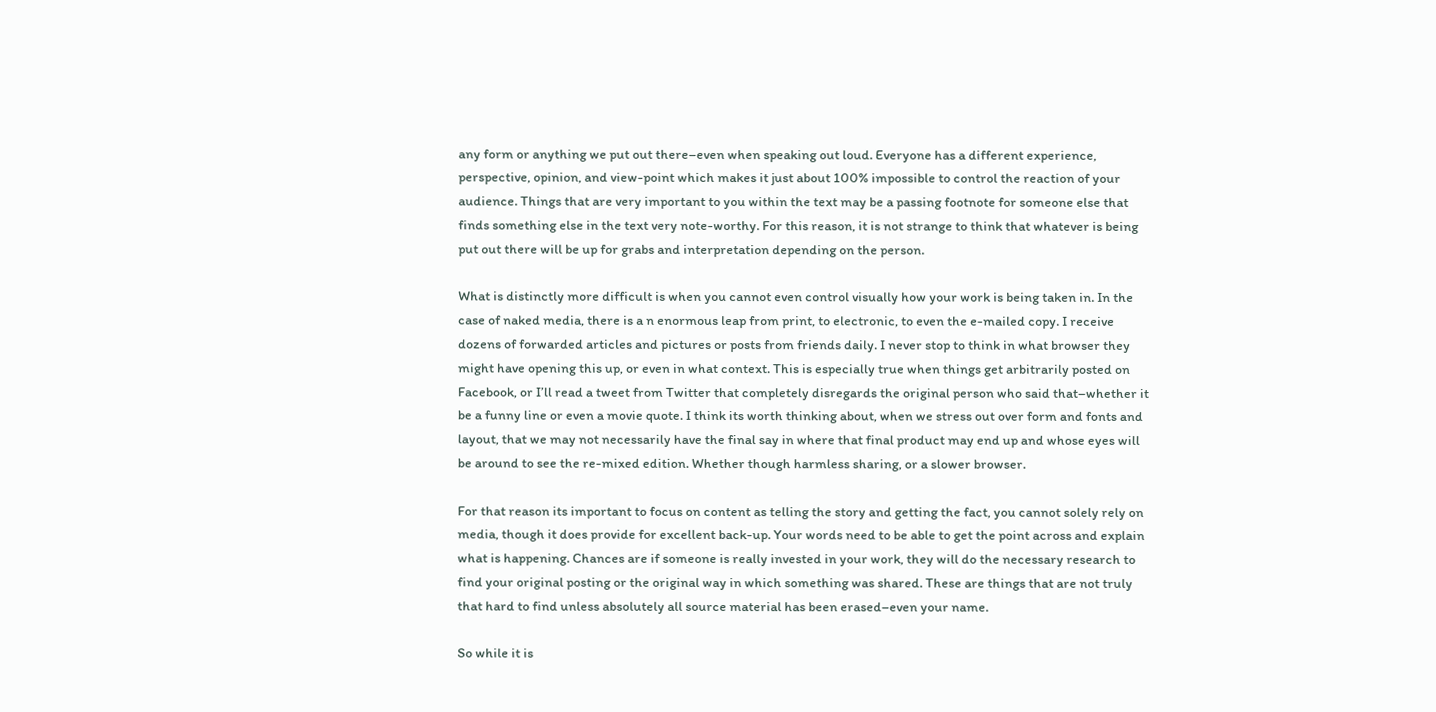any form or anything we put out there–even when speaking out loud. Everyone has a different experience, perspective, opinion, and view-point which makes it just about 100% impossible to control the reaction of your audience. Things that are very important to you within the text may be a passing footnote for someone else that finds something else in the text very note-worthy. For this reason, it is not strange to think that whatever is being put out there will be up for grabs and interpretation depending on the person.

What is distinctly more difficult is when you cannot even control visually how your work is being taken in. In the case of naked media, there is a n enormous leap from print, to electronic, to even the e-mailed copy. I receive dozens of forwarded articles and pictures or posts from friends daily. I never stop to think in what browser they might have opening this up, or even in what context. This is especially true when things get arbitrarily posted on Facebook, or I’ll read a tweet from Twitter that completely disregards the original person who said that–whether it be a funny line or even a movie quote. I think its worth thinking about, when we stress out over form and fonts and layout, that we may not necessarily have the final say in where that final product may end up and whose eyes will be around to see the re-mixed edition. Whether though harmless sharing, or a slower browser.

For that reason its important to focus on content as telling the story and getting the fact, you cannot solely rely on media, though it does provide for excellent back-up. Your words need to be able to get the point across and explain what is happening. Chances are if someone is really invested in your work, they will do the necessary research to find your original posting or the original way in which something was shared. These are things that are not truly that hard to find unless absolutely all source material has been erased–even your name.

So while it is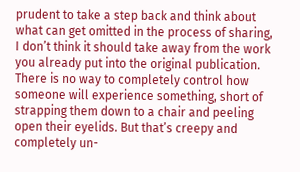prudent to take a step back and think about what can get omitted in the process of sharing, I don’t think it should take away from the work you already put into the original publication. There is no way to completely control how someone will experience something, short of strapping them down to a chair and peeling open their eyelids. But that’s creepy and completely un-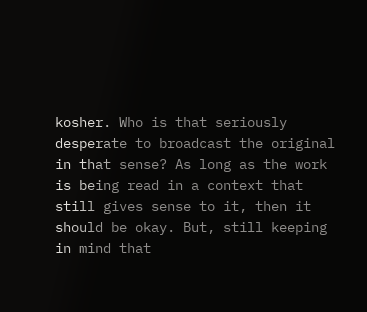kosher. Who is that seriously desperate to broadcast the original in that sense? As long as the work is being read in a context that still gives sense to it, then it should be okay. But, still keeping in mind that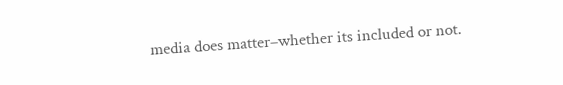media does matter–whether its included or not.